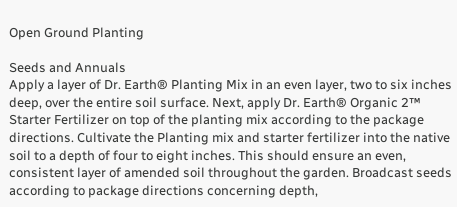Open Ground Planting

Seeds and Annuals
Apply a layer of Dr. Earth® Planting Mix in an even layer, two to six inches deep, over the entire soil surface. Next, apply Dr. Earth® Organic 2™ Starter Fertilizer on top of the planting mix according to the package directions. Cultivate the Planting mix and starter fertilizer into the native soil to a depth of four to eight inches. This should ensure an even, consistent layer of amended soil throughout the garden. Broadcast seeds according to package directions concerning depth,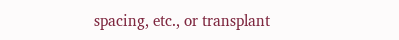spacing, etc., or transplant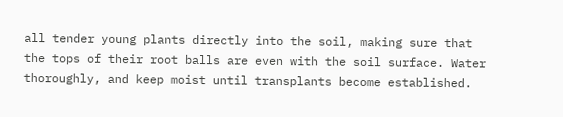all tender young plants directly into the soil, making sure that the tops of their root balls are even with the soil surface. Water thoroughly, and keep moist until transplants become established.